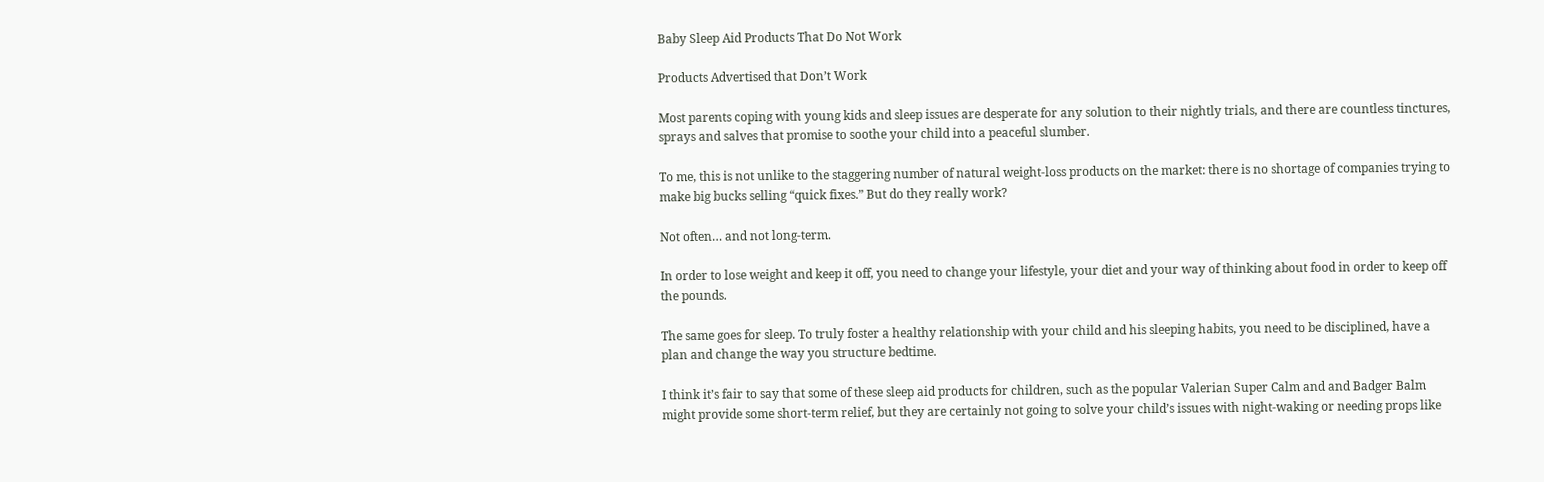Baby Sleep Aid Products That Do Not Work

Products Advertised that Don’t Work

Most parents coping with young kids and sleep issues are desperate for any solution to their nightly trials, and there are countless tinctures, sprays and salves that promise to soothe your child into a peaceful slumber.

To me, this is not unlike to the staggering number of natural weight-loss products on the market: there is no shortage of companies trying to make big bucks selling “quick fixes.” But do they really work?

Not often… and not long-term.

In order to lose weight and keep it off, you need to change your lifestyle, your diet and your way of thinking about food in order to keep off the pounds.

The same goes for sleep. To truly foster a healthy relationship with your child and his sleeping habits, you need to be disciplined, have a plan and change the way you structure bedtime.

I think it’s fair to say that some of these sleep aid products for children, such as the popular Valerian Super Calm and and Badger Balm might provide some short-term relief, but they are certainly not going to solve your child’s issues with night-waking or needing props like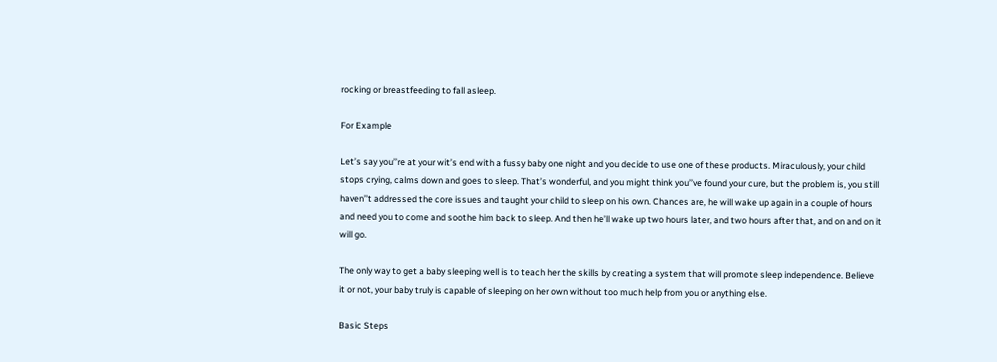rocking or breastfeeding to fall asleep.

For Example

Let’s say you’’re at your wit’s end with a fussy baby one night and you decide to use one of these products. Miraculously, your child stops crying, calms down and goes to sleep. That’s wonderful, and you might think you’’ve found your cure, but the problem is, you still haven’’t addressed the core issues and taught your child to sleep on his own. Chances are, he will wake up again in a couple of hours and need you to come and soothe him back to sleep. And then he’ll wake up two hours later, and two hours after that, and on and on it will go.

The only way to get a baby sleeping well is to teach her the skills by creating a system that will promote sleep independence. Believe it or not, your baby truly is capable of sleeping on her own without too much help from you or anything else.

Basic Steps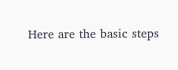Here are the basic steps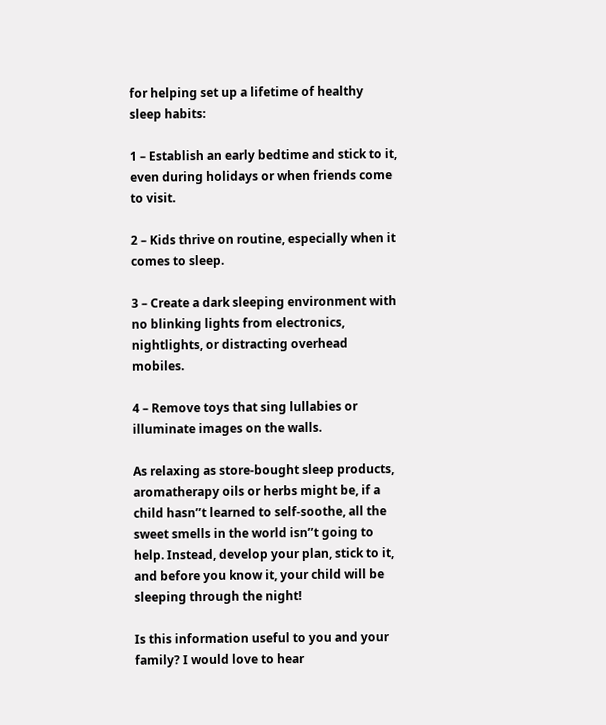for helping set up a lifetime of healthy sleep habits:

1 – Establish an early bedtime and stick to it, even during holidays or when friends come to visit.

2 – Kids thrive on routine, especially when it comes to sleep.

3 – Create a dark sleeping environment with no blinking lights from electronics, nightlights, or distracting overhead mobiles.

4 – Remove toys that sing lullabies or illuminate images on the walls.

As relaxing as store-bought sleep products, aromatherapy oils or herbs might be, if a child hasn’’t learned to self-soothe, all the sweet smells in the world isn’’t going to help. Instead, develop your plan, stick to it, and before you know it, your child will be sleeping through the night!

Is this information useful to you and your family? I would love to hear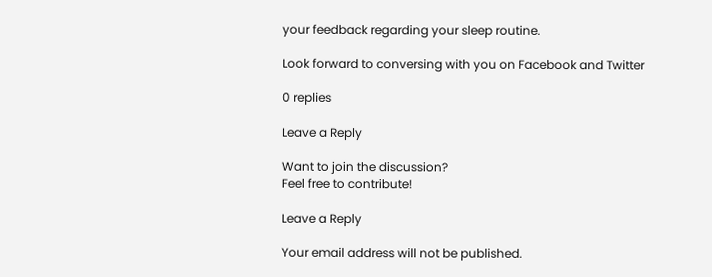your feedback regarding your sleep routine.

Look forward to conversing with you on Facebook and Twitter

0 replies

Leave a Reply

Want to join the discussion?
Feel free to contribute!

Leave a Reply

Your email address will not be published.